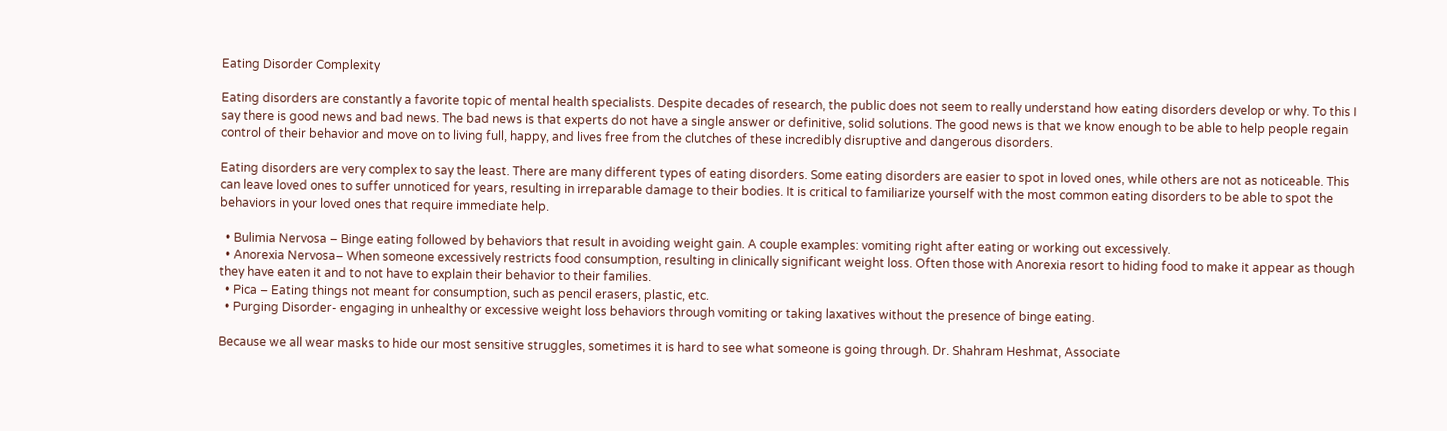Eating Disorder Complexity

Eating disorders are constantly a favorite topic of mental health specialists. Despite decades of research, the public does not seem to really understand how eating disorders develop or why. To this I say there is good news and bad news. The bad news is that experts do not have a single answer or definitive, solid solutions. The good news is that we know enough to be able to help people regain control of their behavior and move on to living full, happy, and lives free from the clutches of these incredibly disruptive and dangerous disorders.

Eating disorders are very complex to say the least. There are many different types of eating disorders. Some eating disorders are easier to spot in loved ones, while others are not as noticeable. This can leave loved ones to suffer unnoticed for years, resulting in irreparable damage to their bodies. It is critical to familiarize yourself with the most common eating disorders to be able to spot the behaviors in your loved ones that require immediate help.

  • Bulimia Nervosa – Binge eating followed by behaviors that result in avoiding weight gain. A couple examples: vomiting right after eating or working out excessively.
  • Anorexia Nervosa– When someone excessively restricts food consumption, resulting in clinically significant weight loss. Often those with Anorexia resort to hiding food to make it appear as though they have eaten it and to not have to explain their behavior to their families.
  • Pica – Eating things not meant for consumption, such as pencil erasers, plastic, etc.
  • Purging Disorder- engaging in unhealthy or excessive weight loss behaviors through vomiting or taking laxatives without the presence of binge eating.

Because we all wear masks to hide our most sensitive struggles, sometimes it is hard to see what someone is going through. Dr. Shahram Heshmat, Associate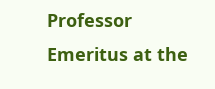Professor Emeritus at the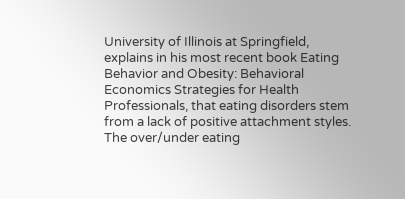University of Illinois at Springfield, explains in his most recent book Eating Behavior and Obesity: Behavioral Economics Strategies for Health Professionals, that eating disorders stem from a lack of positive attachment styles. The over/under eating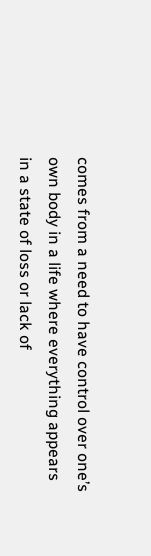comes from a need to have control over one’s own body in a life where everything appears in a state of loss or lack of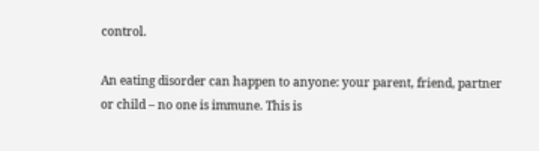control.

An eating disorder can happen to anyone: your parent, friend, partner or child – no one is immune. This is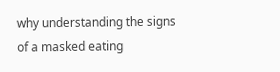why understanding the signs of a masked eating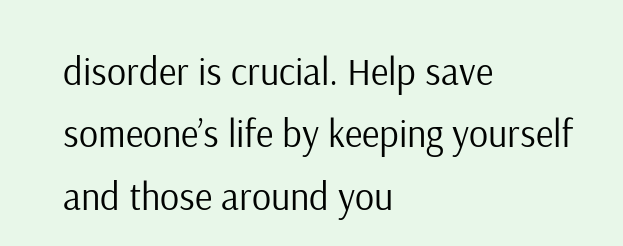disorder is crucial. Help save someone’s life by keeping yourself and those around you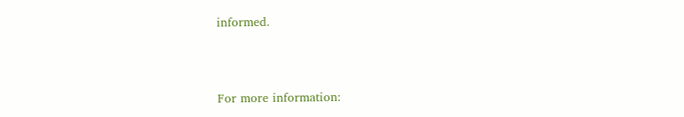informed.



For more information: